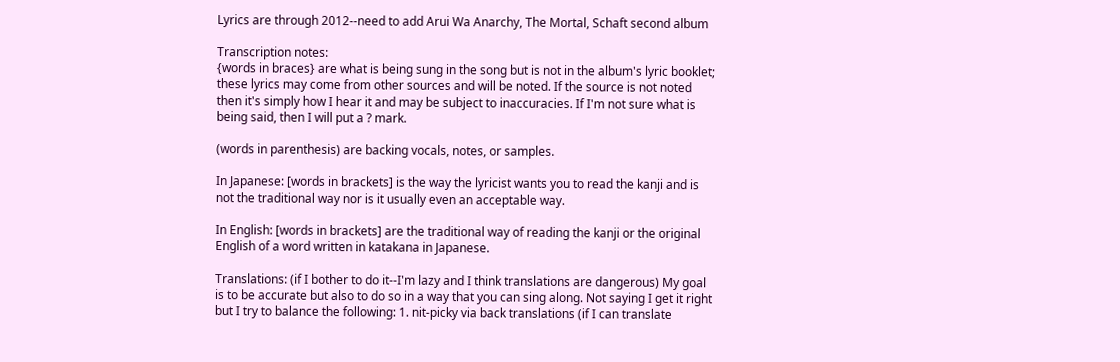Lyrics are through 2012--need to add Arui Wa Anarchy, The Mortal, Schaft second album

Transcription notes:
{words in braces} are what is being sung in the song but is not in the album's lyric booklet; these lyrics may come from other sources and will be noted. If the source is not noted then it's simply how I hear it and may be subject to inaccuracies. If I'm not sure what is being said, then I will put a ? mark.

(words in parenthesis) are backing vocals, notes, or samples.

In Japanese: [words in brackets] is the way the lyricist wants you to read the kanji and is not the traditional way nor is it usually even an acceptable way.

In English: [words in brackets] are the traditional way of reading the kanji or the original English of a word written in katakana in Japanese.

Translations: (if I bother to do it--I'm lazy and I think translations are dangerous) My goal is to be accurate but also to do so in a way that you can sing along. Not saying I get it right but I try to balance the following: 1. nit-picky via back translations (if I can translate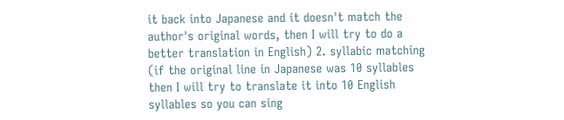it back into Japanese and it doesn't match the author's original words, then I will try to do a better translation in English) 2. syllabic matching (if the original line in Japanese was 10 syllables then I will try to translate it into 10 English syllables so you can sing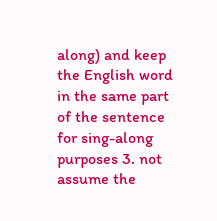along) and keep the English word in the same part of the sentence for sing-along purposes 3. not assume the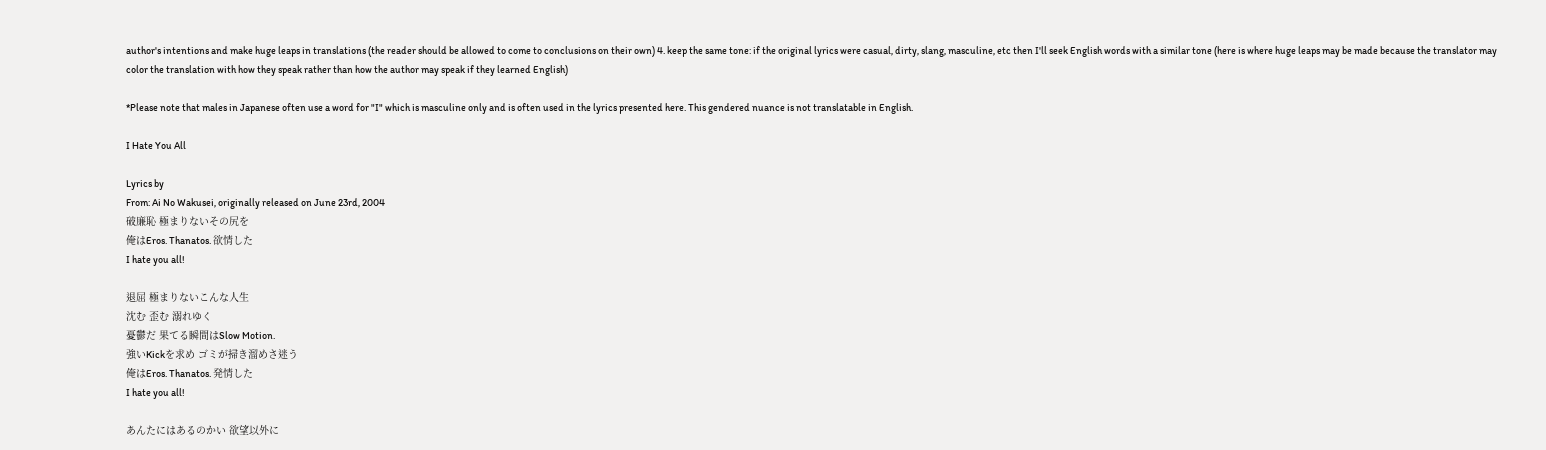author's intentions and make huge leaps in translations (the reader should be allowed to come to conclusions on their own) 4. keep the same tone: if the original lyrics were casual, dirty, slang, masculine, etc then I'll seek English words with a similar tone (here is where huge leaps may be made because the translator may color the translation with how they speak rather than how the author may speak if they learned English)

*Please note that males in Japanese often use a word for "I" which is masculine only and is often used in the lyrics presented here. This gendered nuance is not translatable in English.

I Hate You All

Lyrics by
From: Ai No Wakusei, originally released on June 23rd, 2004
破廉恥 極まりないその尻を
俺はEros. Thanatos. 欲情した
I hate you all!

退屈 極まりないこんな人生
沈む 歪む 溺れゆく
憂鬱だ 果てる瞬間はSlow Motion.
強いKickを求め ゴミが掃き溜めさ迷う
俺はEros. Thanatos. 発情した
I hate you all!

あんたにはあるのかい 欲望以外に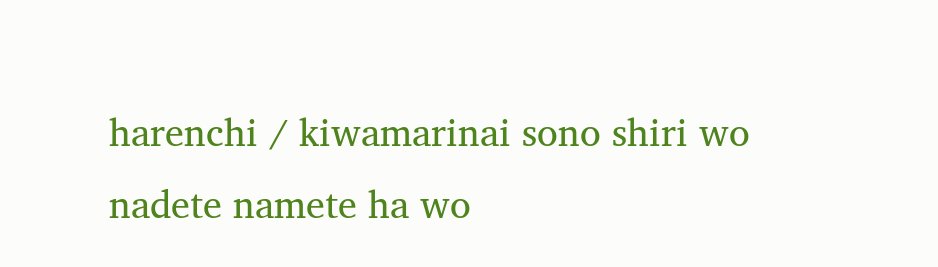harenchi / kiwamarinai sono shiri wo
nadete namete ha wo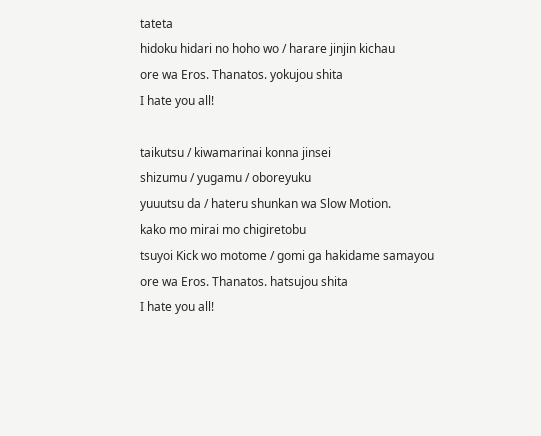tateta
hidoku hidari no hoho wo / harare jinjin kichau
ore wa Eros. Thanatos. yokujou shita
I hate you all!

taikutsu / kiwamarinai konna jinsei
shizumu / yugamu / oboreyuku
yuuutsu da / hateru shunkan wa Slow Motion.
kako mo mirai mo chigiretobu
tsuyoi Kick wo motome / gomi ga hakidame samayou
ore wa Eros. Thanatos. hatsujou shita
I hate you all!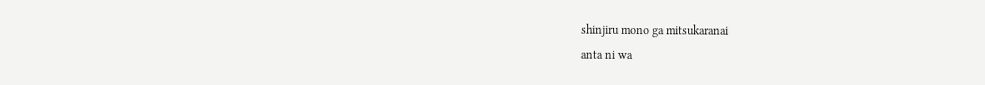shinjiru mono ga mitsukaranai
anta ni wa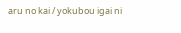aru no kai / yokubou igai ni